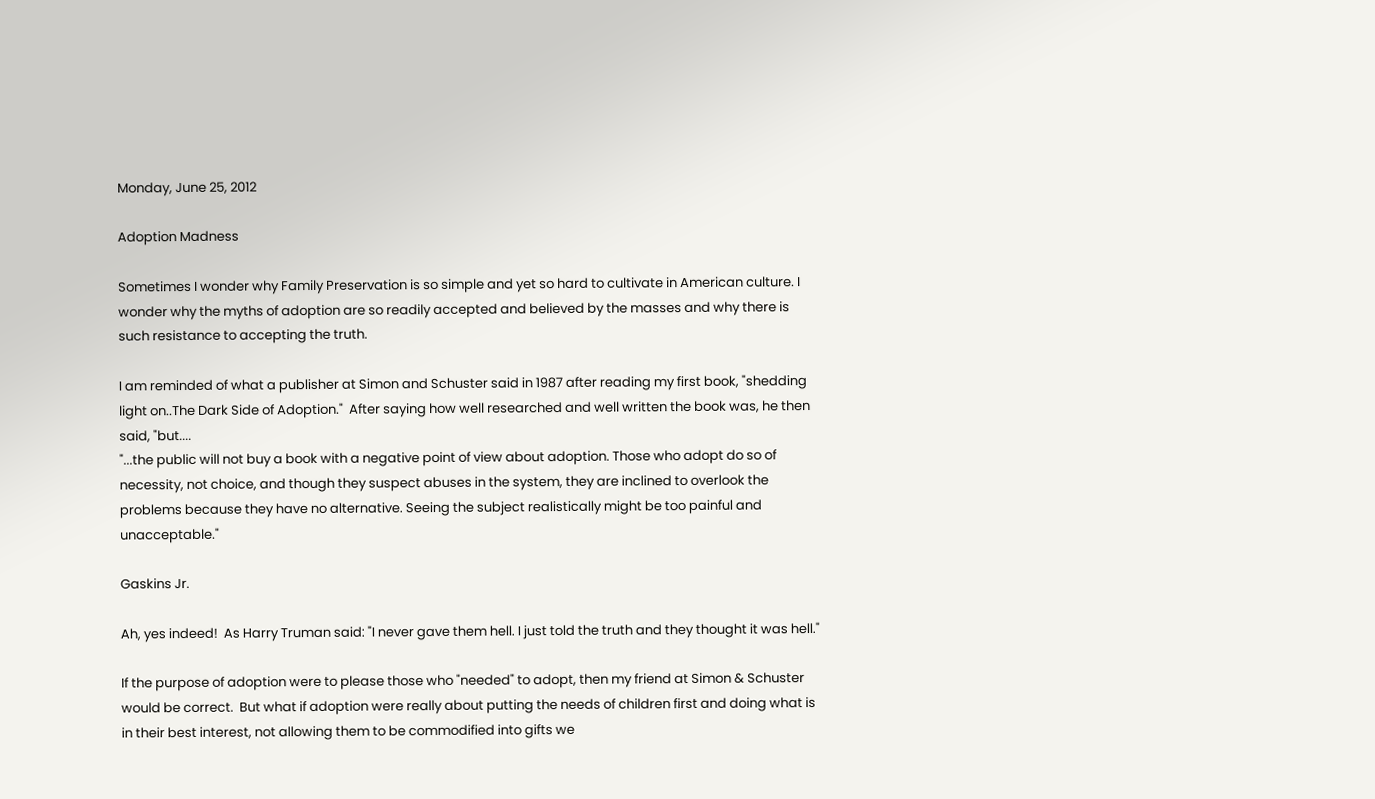Monday, June 25, 2012

Adoption Madness

Sometimes I wonder why Family Preservation is so simple and yet so hard to cultivate in American culture. I wonder why the myths of adoption are so readily accepted and believed by the masses and why there is such resistance to accepting the truth.

I am reminded of what a publisher at Simon and Schuster said in 1987 after reading my first book, "shedding light on..The Dark Side of Adoption."  After saying how well researched and well written the book was, he then said, "but....
"...the public will not buy a book with a negative point of view about adoption. Those who adopt do so of necessity, not choice, and though they suspect abuses in the system, they are inclined to overlook the problems because they have no alternative. Seeing the subject realistically might be too painful and unacceptable."

Gaskins Jr.

Ah, yes indeed!  As Harry Truman said: "I never gave them hell. I just told the truth and they thought it was hell."

If the purpose of adoption were to please those who "needed" to adopt, then my friend at Simon & Schuster would be correct.  But what if adoption were really about putting the needs of children first and doing what is in their best interest, not allowing them to be commodified into gifts we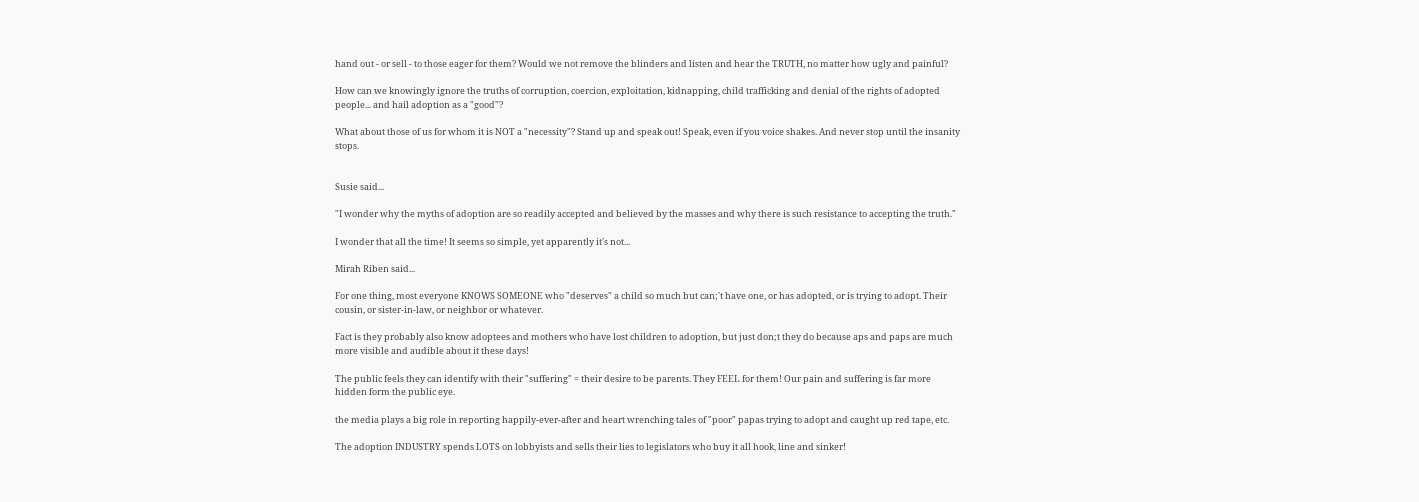hand out - or sell - to those eager for them? Would we not remove the blinders and listen and hear the TRUTH, no matter how ugly and painful?

How can we knowingly ignore the truths of corruption, coercion, exploitation, kidnapping, child trafficking and denial of the rights of adopted people... and hail adoption as a "good"?

What about those of us for whom it is NOT a "necessity"? Stand up and speak out! Speak, even if you voice shakes. And never stop until the insanity stops.


Susie said...

"I wonder why the myths of adoption are so readily accepted and believed by the masses and why there is such resistance to accepting the truth."

I wonder that all the time! It seems so simple, yet apparently it's not...

Mirah Riben said...

For one thing, most everyone KNOWS SOMEONE who "deserves" a child so much but can;'t have one, or has adopted, or is trying to adopt. Their cousin, or sister-in-law, or neighbor or whatever.

Fact is they probably also know adoptees and mothers who have lost children to adoption, but just don;t they do because aps and paps are much more visible and audible about it these days!

The public feels they can identify with their "suffering" = their desire to be parents. They FEEL for them! Our pain and suffering is far more hidden form the public eye.

the media plays a big role in reporting happily-ever-after and heart wrenching tales of "poor" papas trying to adopt and caught up red tape, etc.

The adoption INDUSTRY spends LOTS on lobbyists and sells their lies to legislators who buy it all hook, line and sinker!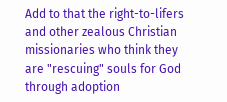Add to that the right-to-lifers and other zealous Christian missionaries who think they are "rescuing" souls for God through adoption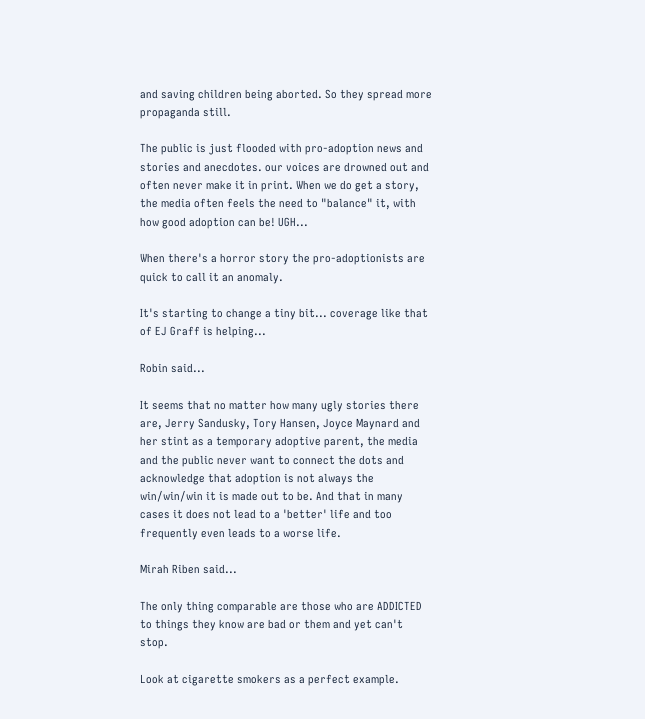and saving children being aborted. So they spread more propaganda still.

The public is just flooded with pro-adoption news and stories and anecdotes. our voices are drowned out and often never make it in print. When we do get a story, the media often feels the need to "balance" it, with how good adoption can be! UGH...

When there's a horror story the pro-adoptionists are quick to call it an anomaly.

It's starting to change a tiny bit... coverage like that of EJ Graff is helping...

Robin said...

It seems that no matter how many ugly stories there are, Jerry Sandusky, Tory Hansen, Joyce Maynard and her stint as a temporary adoptive parent, the media and the public never want to connect the dots and acknowledge that adoption is not always the win/win/win it is made out to be. And that in many cases it does not lead to a 'better' life and too frequently even leads to a worse life.

Mirah Riben said...

The only thing comparable are those who are ADDICTED to things they know are bad or them and yet can't stop.

Look at cigarette smokers as a perfect example.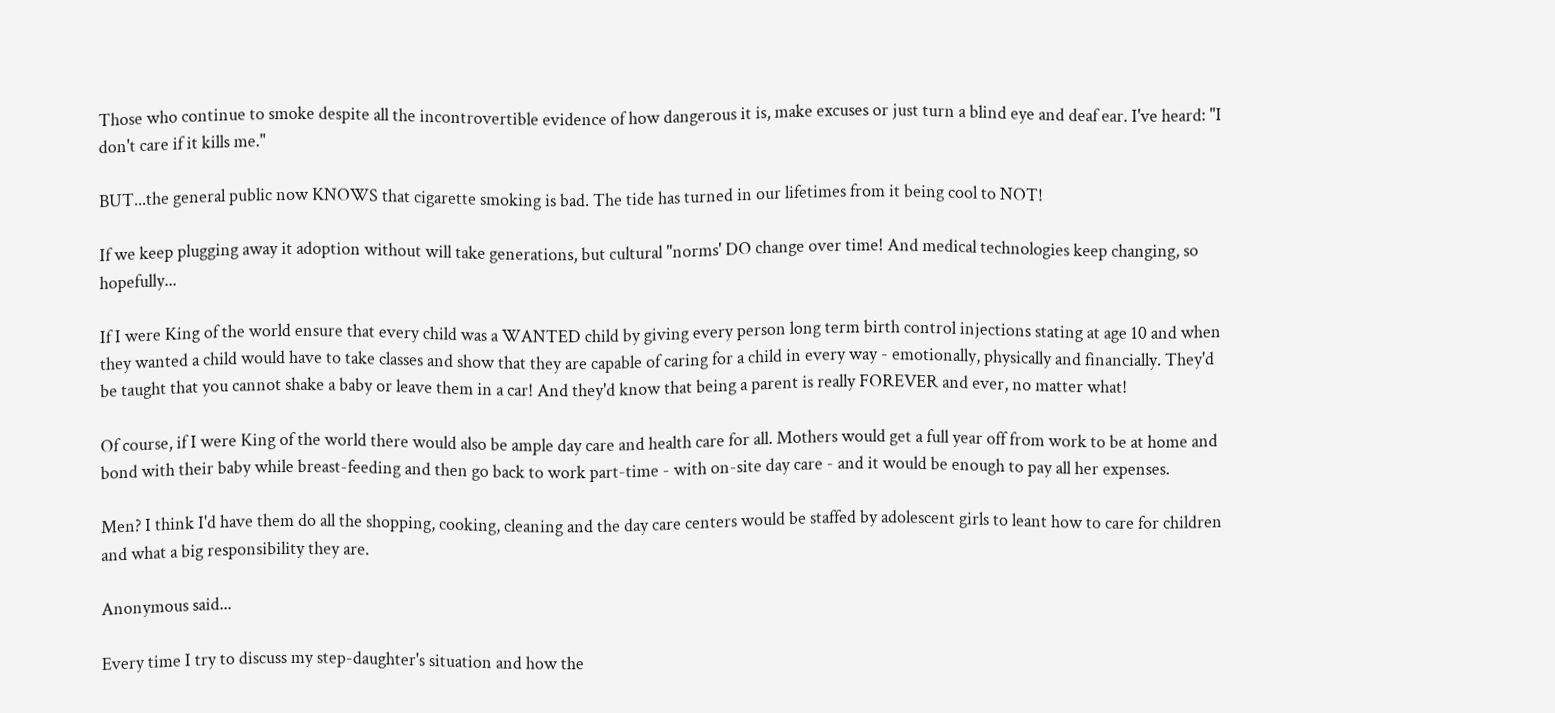Those who continue to smoke despite all the incontrovertible evidence of how dangerous it is, make excuses or just turn a blind eye and deaf ear. I've heard: "I don't care if it kills me."

BUT...the general public now KNOWS that cigarette smoking is bad. The tide has turned in our lifetimes from it being cool to NOT!

If we keep plugging away it adoption without will take generations, but cultural "norms' DO change over time! And medical technologies keep changing, so hopefully...

If I were King of the world ensure that every child was a WANTED child by giving every person long term birth control injections stating at age 10 and when they wanted a child would have to take classes and show that they are capable of caring for a child in every way - emotionally, physically and financially. They'd be taught that you cannot shake a baby or leave them in a car! And they'd know that being a parent is really FOREVER and ever, no matter what!

Of course, if I were King of the world there would also be ample day care and health care for all. Mothers would get a full year off from work to be at home and bond with their baby while breast-feeding and then go back to work part-time - with on-site day care - and it would be enough to pay all her expenses.

Men? I think I'd have them do all the shopping, cooking, cleaning and the day care centers would be staffed by adolescent girls to leant how to care for children and what a big responsibility they are.

Anonymous said...

Every time I try to discuss my step-daughter's situation and how the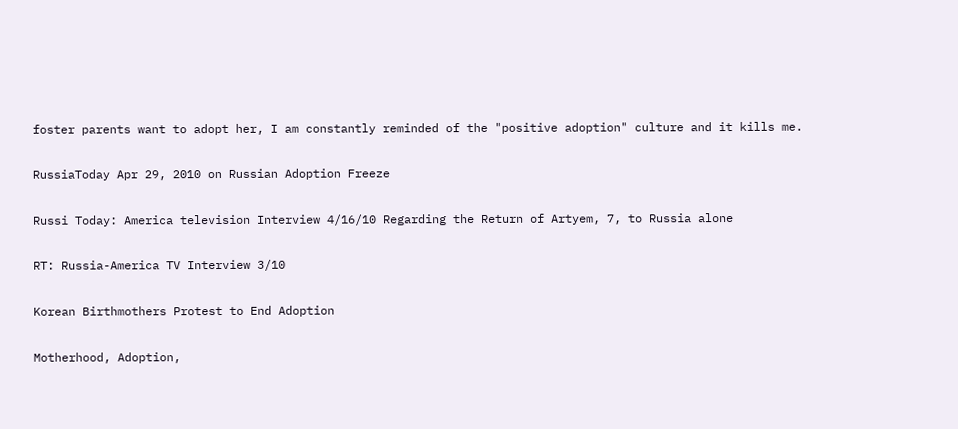foster parents want to adopt her, I am constantly reminded of the "positive adoption" culture and it kills me.

RussiaToday Apr 29, 2010 on Russian Adoption Freeze

Russi Today: America television Interview 4/16/10 Regarding the Return of Artyem, 7, to Russia alone

RT: Russia-America TV Interview 3/10

Korean Birthmothers Protest to End Adoption

Motherhood, Adoption,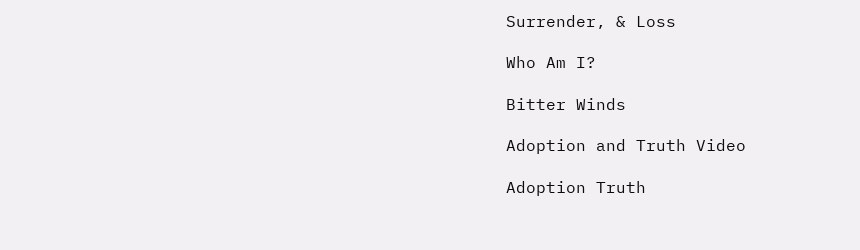Surrender, & Loss

Who Am I?

Bitter Winds

Adoption and Truth Video

Adoption Truth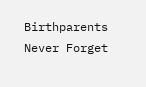Birthparents Never Forget